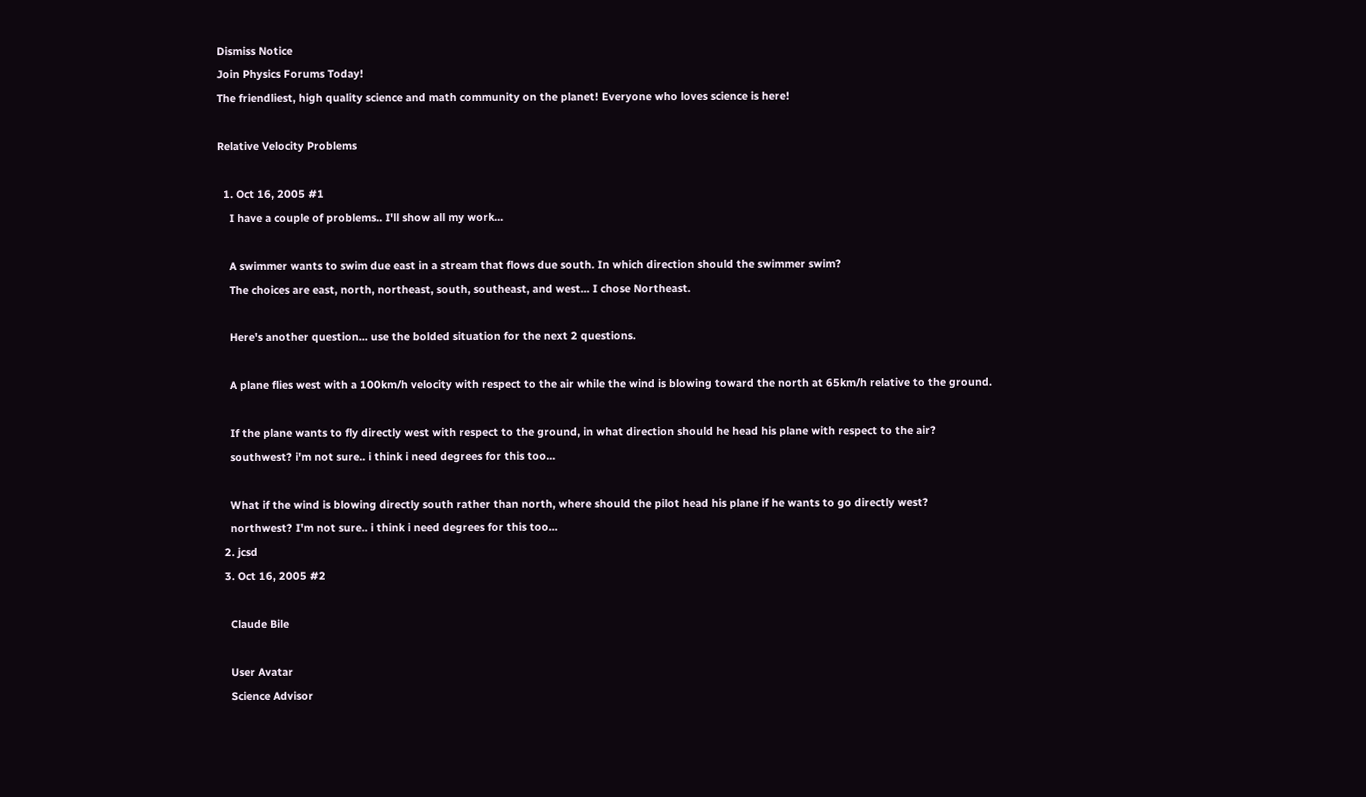Dismiss Notice
Join Physics Forums Today!
The friendliest, high quality science and math community on the planet! Everyone who loves science is here!

Relative Velocity Problems

  1. Oct 16, 2005 #1
    I have a couple of problems.. I'll show all my work...

    A swimmer wants to swim due east in a stream that flows due south. In which direction should the swimmer swim?
    The choices are east, north, northeast, south, southeast, and west... I chose Northeast.

    Here's another question... use the bolded situation for the next 2 questions.

    A plane flies west with a 100km/h velocity with respect to the air while the wind is blowing toward the north at 65km/h relative to the ground.

    If the plane wants to fly directly west with respect to the ground, in what direction should he head his plane with respect to the air?
    southwest? i'm not sure.. i think i need degrees for this too...

    What if the wind is blowing directly south rather than north, where should the pilot head his plane if he wants to go directly west?
    northwest? I'm not sure.. i think i need degrees for this too...
  2. jcsd
  3. Oct 16, 2005 #2

    Claude Bile

    User Avatar
    Science Advisor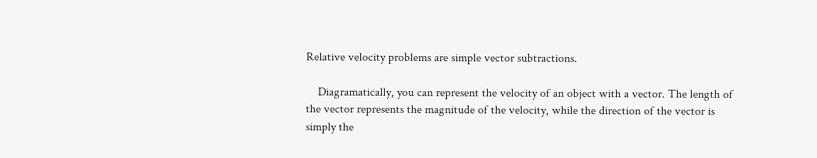Relative velocity problems are simple vector subtractions.

    Diagramatically, you can represent the velocity of an object with a vector. The length of the vector represents the magnitude of the velocity, while the direction of the vector is simply the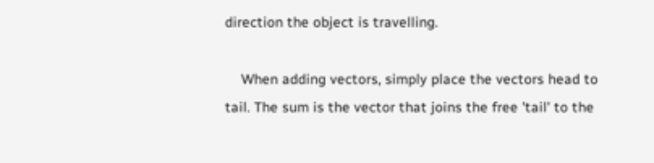direction the object is travelling.

    When adding vectors, simply place the vectors head to tail. The sum is the vector that joins the free 'tail' to the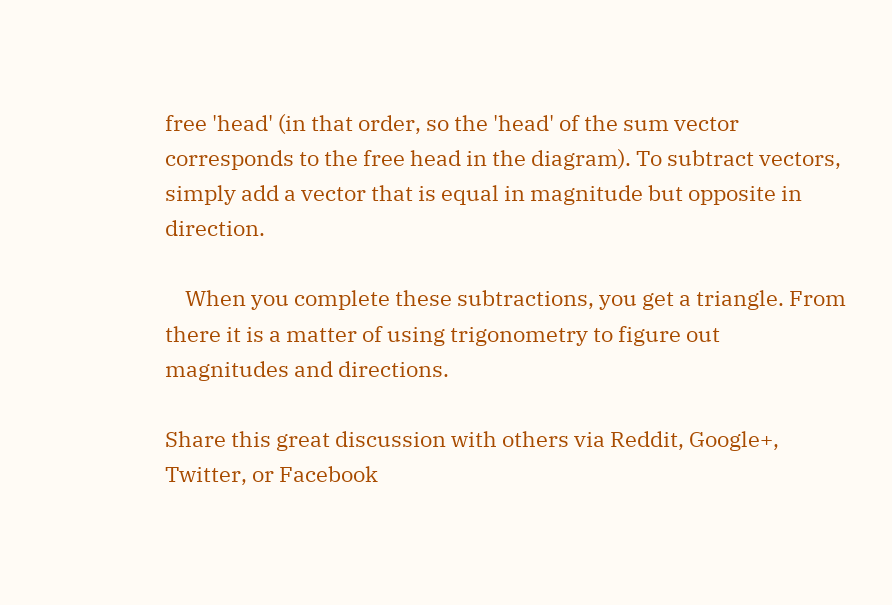free 'head' (in that order, so the 'head' of the sum vector corresponds to the free head in the diagram). To subtract vectors, simply add a vector that is equal in magnitude but opposite in direction.

    When you complete these subtractions, you get a triangle. From there it is a matter of using trigonometry to figure out magnitudes and directions.

Share this great discussion with others via Reddit, Google+, Twitter, or Facebook